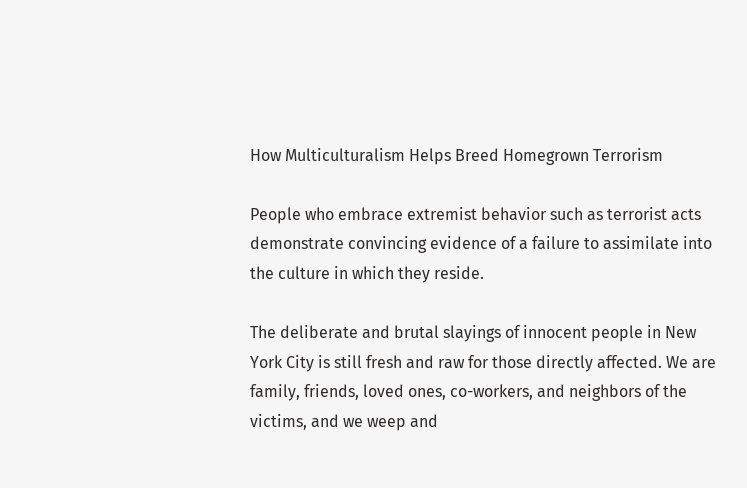How Multiculturalism Helps Breed Homegrown Terrorism

People who embrace extremist behavior such as terrorist acts demonstrate convincing evidence of a failure to assimilate into the culture in which they reside.

The deliberate and brutal slayings of innocent people in New York City is still fresh and raw for those directly affected. We are family, friends, loved ones, co-workers, and neighbors of the victims, and we weep and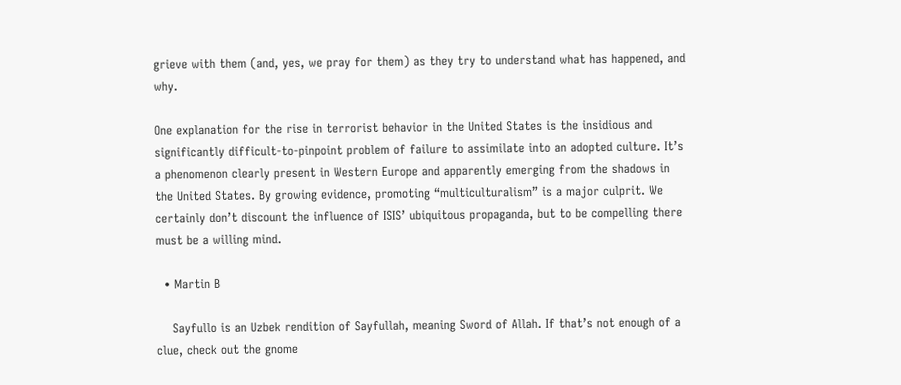grieve with them (and, yes, we pray for them) as they try to understand what has happened, and why.

One explanation for the rise in terrorist behavior in the United States is the insidious and significantly difficult-to-pinpoint problem of failure to assimilate into an adopted culture. It’s a phenomenon clearly present in Western Europe and apparently emerging from the shadows in the United States. By growing evidence, promoting “multiculturalism” is a major culprit. We certainly don’t discount the influence of ISIS’ ubiquitous propaganda, but to be compelling there must be a willing mind.

  • Martin B

    Sayfullo is an Uzbek rendition of Sayfullah, meaning Sword of Allah. If that’s not enough of a clue, check out the gnome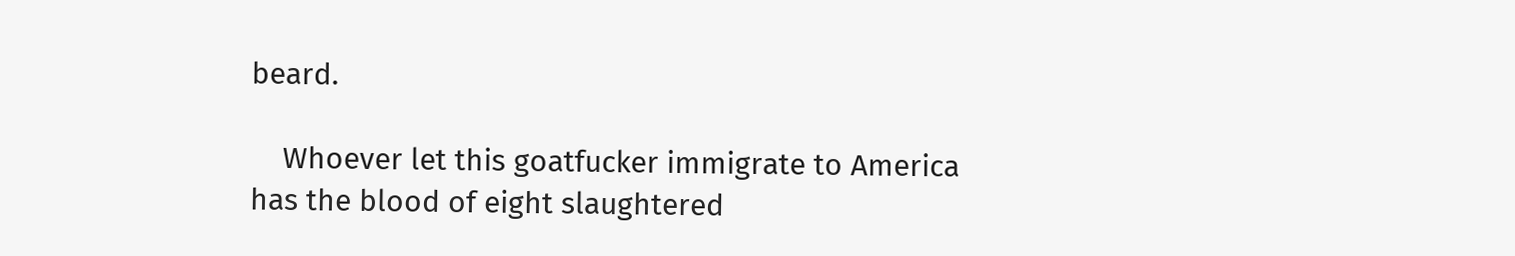beard.

    Whoever let this goatfucker immigrate to America has the blood of eight slaughtered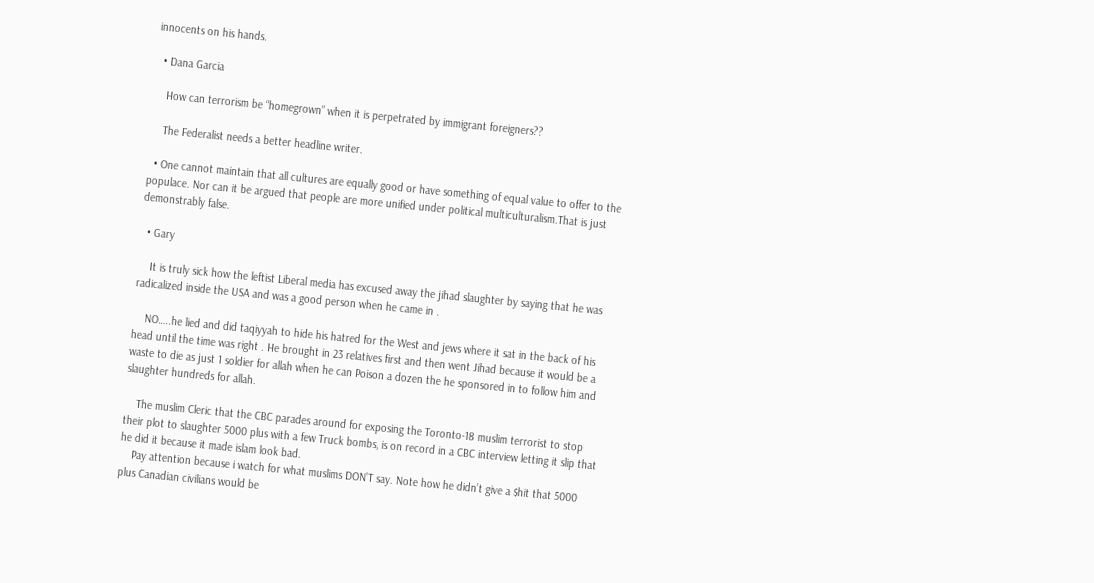innocents on his hands.

  • Dana Garcia

    How can terrorism be “homegrown” when it is perpetrated by immigrant foreigners??

    The Federalist needs a better headline writer.

  • One cannot maintain that all cultures are equally good or have something of equal value to offer to the populace. Nor can it be argued that people are more unified under political multiculturalism.That is just demonstrably false.

  • Gary

    It is truly sick how the leftist Liberal media has excused away the jihad slaughter by saying that he was radicalized inside the USA and was a good person when he came in .

    NO…..he lied and did taqiyyah to hide his hatred for the West and jews where it sat in the back of his head until the time was right . He brought in 23 relatives first and then went Jihad because it would be a waste to die as just 1 soldier for allah when he can Poison a dozen the he sponsored in to follow him and slaughter hundreds for allah.

    The muslim Cleric that the CBC parades around for exposing the Toronto-18 muslim terrorist to stop their plot to slaughter 5000 plus with a few Truck bombs, is on record in a CBC interview letting it slip that he did it because it made islam look bad.
    Pay attention because i watch for what muslims DON’T say. Note how he didn’t give a $hit that 5000 plus Canadian civilians would be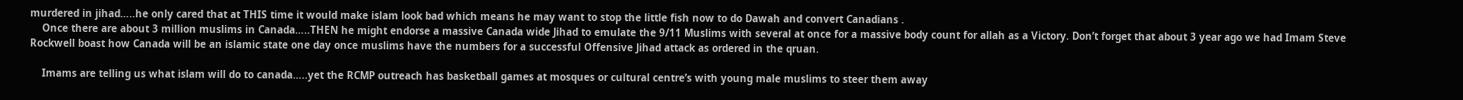murdered in jihad…..he only cared that at THIS time it would make islam look bad which means he may want to stop the little fish now to do Dawah and convert Canadians .
    Once there are about 3 million muslims in Canada…..THEN he might endorse a massive Canada wide Jihad to emulate the 9/11 Muslims with several at once for a massive body count for allah as a Victory. Don’t forget that about 3 year ago we had Imam Steve Rockwell boast how Canada will be an islamic state one day once muslims have the numbers for a successful Offensive Jihad attack as ordered in the qruan.

    Imams are telling us what islam will do to canada…..yet the RCMP outreach has basketball games at mosques or cultural centre’s with young male muslims to steer them away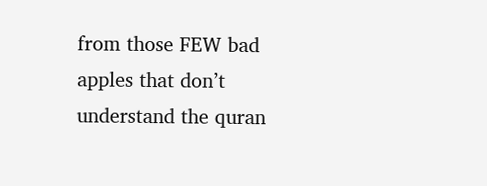from those FEW bad apples that don’t understand the quran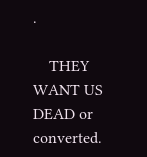.

    THEY WANT US DEAD or converted.